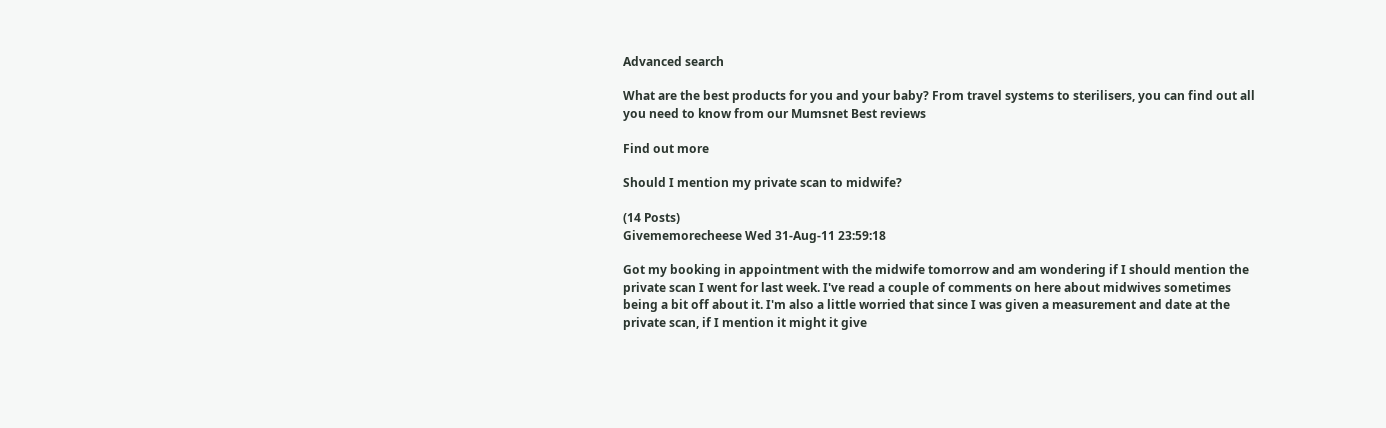Advanced search

What are the best products for you and your baby? From travel systems to sterilisers, you can find out all you need to know from our Mumsnet Best reviews

Find out more

Should I mention my private scan to midwife?

(14 Posts)
Givememorecheese Wed 31-Aug-11 23:59:18

Got my booking in appointment with the midwife tomorrow and am wondering if I should mention the private scan I went for last week. I've read a couple of comments on here about midwives sometimes being a bit off about it. I'm also a little worried that since I was given a measurement and date at the private scan, if I mention it might it give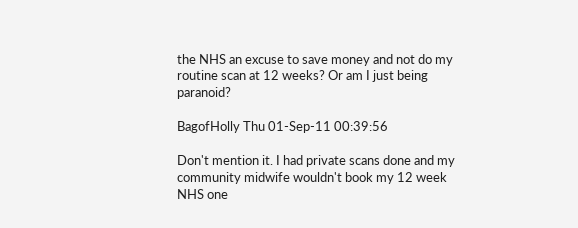the NHS an excuse to save money and not do my routine scan at 12 weeks? Or am I just being paranoid?

BagofHolly Thu 01-Sep-11 00:39:56

Don't mention it. I had private scans done and my community midwife wouldn't book my 12 week NHS one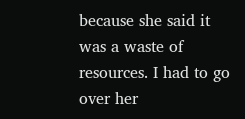because she said it was a waste of resources. I had to go over her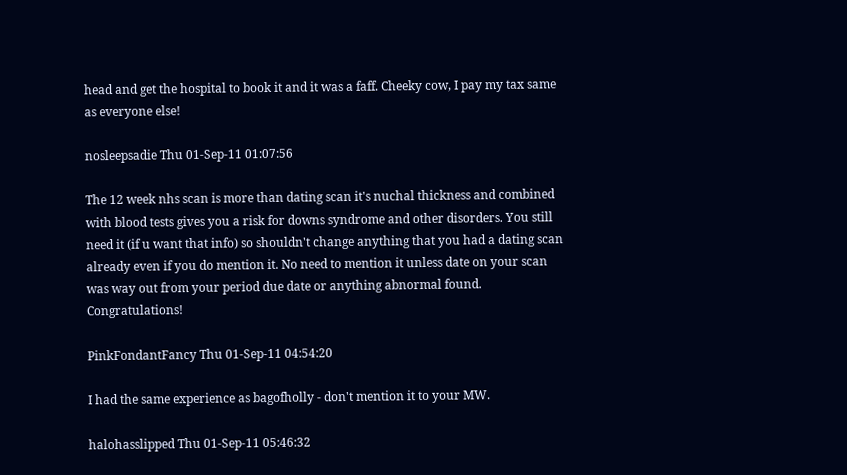head and get the hospital to book it and it was a faff. Cheeky cow, I pay my tax same as everyone else!

nosleepsadie Thu 01-Sep-11 01:07:56

The 12 week nhs scan is more than dating scan it's nuchal thickness and combined with blood tests gives you a risk for downs syndrome and other disorders. You still need it (if u want that info) so shouldn't change anything that you had a dating scan already even if you do mention it. No need to mention it unless date on your scan was way out from your period due date or anything abnormal found. Congratulations!

PinkFondantFancy Thu 01-Sep-11 04:54:20

I had the same experience as bagofholly - don't mention it to your MW.

halohasslipped Thu 01-Sep-11 05:46:32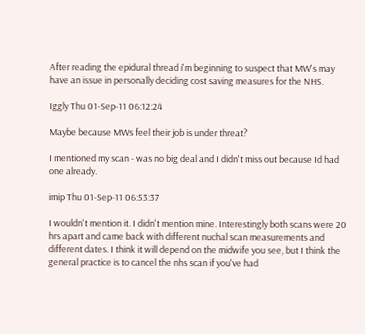After reading the epidural thread i'm beginning to suspect that MW's may have an issue in personally deciding cost saving measures for the NHS.

Iggly Thu 01-Sep-11 06:12:24

Maybe because MWs feel their job is under threat?

I mentioned my scan - was no big deal and I didn't miss out because Id had one already.

imip Thu 01-Sep-11 06:53:37

I wouldn't mention it. I didn't mention mine. Interestingly both scans were 20 hrs apart and came back with different nuchal scan measurements and different dates. I think it will depend on the midwife you see, but I think the general practice is to cancel the nhs scan if you've had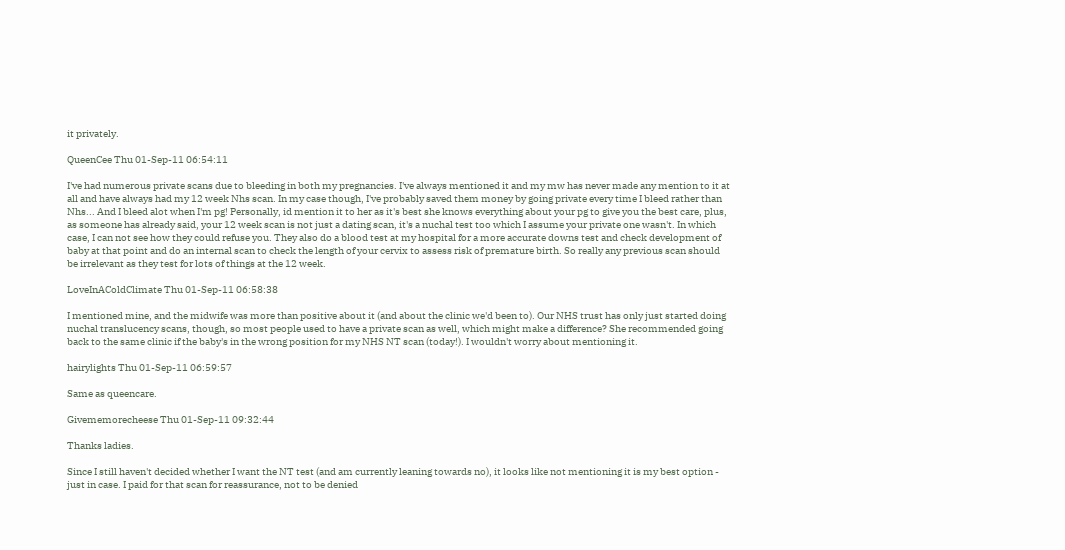it privately.

QueenCee Thu 01-Sep-11 06:54:11

I've had numerous private scans due to bleeding in both my pregnancies. I've always mentioned it and my mw has never made any mention to it at all and have always had my 12 week Nhs scan. In my case though, I've probably saved them money by going private every time I bleed rather than Nhs... And I bleed alot when I'm pg! Personally, id mention it to her as it's best she knows everything about your pg to give you the best care, plus, as someone has already said, your 12 week scan is not just a dating scan, it's a nuchal test too which I assume your private one wasn't. In which case, I can not see how they could refuse you. They also do a blood test at my hospital for a more accurate downs test and check development of baby at that point and do an internal scan to check the length of your cervix to assess risk of premature birth. So really any previous scan should be irrelevant as they test for lots of things at the 12 week.

LoveInAColdClimate Thu 01-Sep-11 06:58:38

I mentioned mine, and the midwife was more than positive about it (and about the clinic we'd been to). Our NHS trust has only just started doing nuchal translucency scans, though, so most people used to have a private scan as well, which might make a difference? She recommended going back to the same clinic if the baby's in the wrong position for my NHS NT scan (today!). I wouldn't worry about mentioning it.

hairylights Thu 01-Sep-11 06:59:57

Same as queencare.

Givememorecheese Thu 01-Sep-11 09:32:44

Thanks ladies.

Since I still haven't decided whether I want the NT test (and am currently leaning towards no), it looks like not mentioning it is my best option - just in case. I paid for that scan for reassurance, not to be denied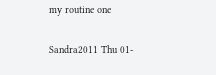my routine one

Sandra2011 Thu 01-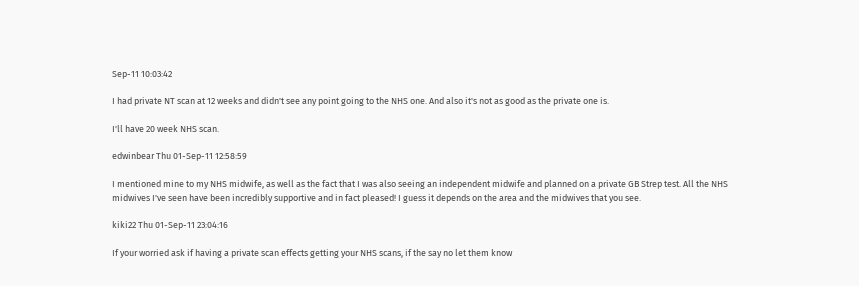Sep-11 10:03:42

I had private NT scan at 12 weeks and didn't see any point going to the NHS one. And also it's not as good as the private one is.

I'll have 20 week NHS scan.

edwinbear Thu 01-Sep-11 12:58:59

I mentioned mine to my NHS midwife, as well as the fact that I was also seeing an independent midwife and planned on a private GB Strep test. All the NHS midwives I've seen have been incredibly supportive and in fact pleased! I guess it depends on the area and the midwives that you see.

kiki22 Thu 01-Sep-11 23:04:16

If your worried ask if having a private scan effects getting your NHS scans, if the say no let them know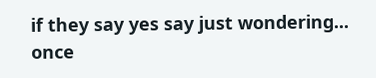if they say yes say just wondering... once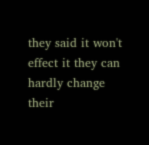they said it won't effect it they can hardly change their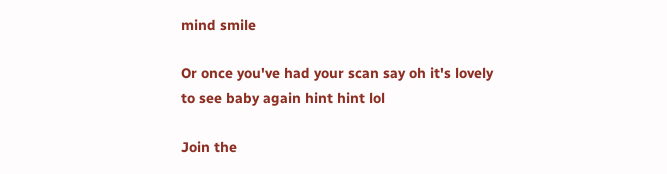mind smile

Or once you've had your scan say oh it's lovely to see baby again hint hint lol

Join the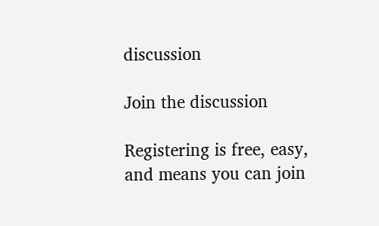discussion

Join the discussion

Registering is free, easy, and means you can join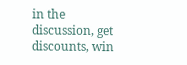in the discussion, get discounts, win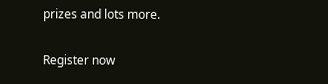prizes and lots more.

Register now